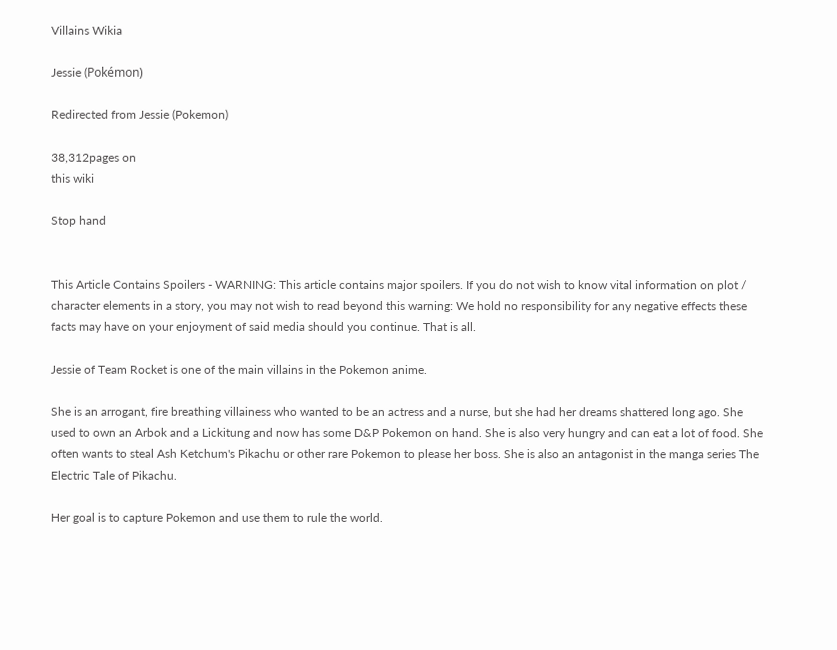Villains Wikia

Jessie (Pokémon)

Redirected from Jessie (Pokemon)

38,312pages on
this wiki

Stop hand


This Article Contains Spoilers - WARNING: This article contains major spoilers. If you do not wish to know vital information on plot / character elements in a story, you may not wish to read beyond this warning: We hold no responsibility for any negative effects these facts may have on your enjoyment of said media should you continue. That is all.

Jessie of Team Rocket is one of the main villains in the Pokemon anime.

She is an arrogant, fire breathing villainess who wanted to be an actress and a nurse, but she had her dreams shattered long ago. She used to own an Arbok and a Lickitung and now has some D&P Pokemon on hand. She is also very hungry and can eat a lot of food. She often wants to steal Ash Ketchum's Pikachu or other rare Pokemon to please her boss. She is also an antagonist in the manga series The Electric Tale of Pikachu.

Her goal is to capture Pokemon and use them to rule the world.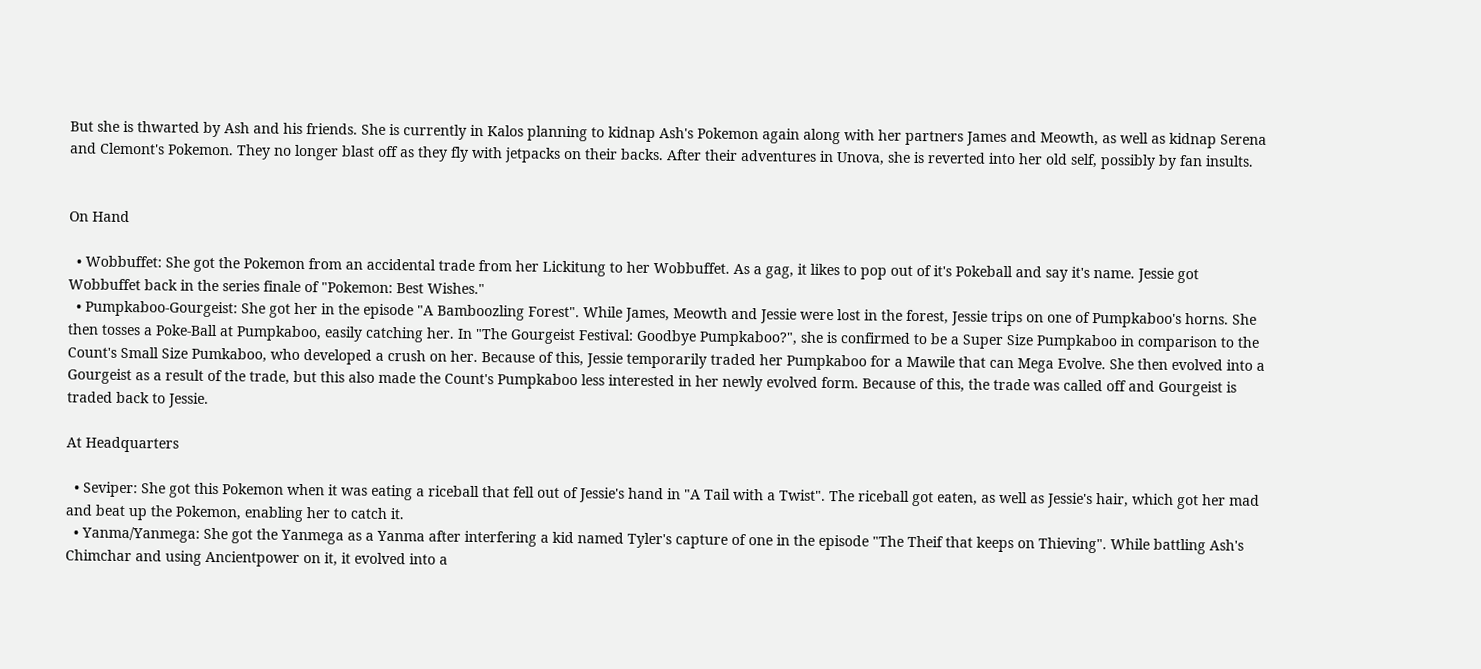But she is thwarted by Ash and his friends. She is currently in Kalos planning to kidnap Ash's Pokemon again along with her partners James and Meowth, as well as kidnap Serena and Clemont's Pokemon. They no longer blast off as they fly with jetpacks on their backs. After their adventures in Unova, she is reverted into her old self, possibly by fan insults.


On Hand

  • Wobbuffet: She got the Pokemon from an accidental trade from her Lickitung to her Wobbuffet. As a gag, it likes to pop out of it's Pokeball and say it's name. Jessie got Wobbuffet back in the series finale of "Pokemon: Best Wishes."
  • Pumpkaboo-Gourgeist: She got her in the episode "A Bamboozling Forest". While James, Meowth and Jessie were lost in the forest, Jessie trips on one of Pumpkaboo's horns. She then tosses a Poke-Ball at Pumpkaboo, easily catching her. In "The Gourgeist Festival: Goodbye Pumpkaboo?", she is confirmed to be a Super Size Pumpkaboo in comparison to the Count's Small Size Pumkaboo, who developed a crush on her. Because of this, Jessie temporarily traded her Pumpkaboo for a Mawile that can Mega Evolve. She then evolved into a Gourgeist as a result of the trade, but this also made the Count's Pumpkaboo less interested in her newly evolved form. Because of this, the trade was called off and Gourgeist is traded back to Jessie.

At Headquarters

  • Seviper: She got this Pokemon when it was eating a riceball that fell out of Jessie's hand in "A Tail with a Twist". The riceball got eaten, as well as Jessie's hair, which got her mad and beat up the Pokemon, enabling her to catch it.
  • Yanma/Yanmega: She got the Yanmega as a Yanma after interfering a kid named Tyler's capture of one in the episode "The Theif that keeps on Thieving". While battling Ash's Chimchar and using Ancientpower on it, it evolved into a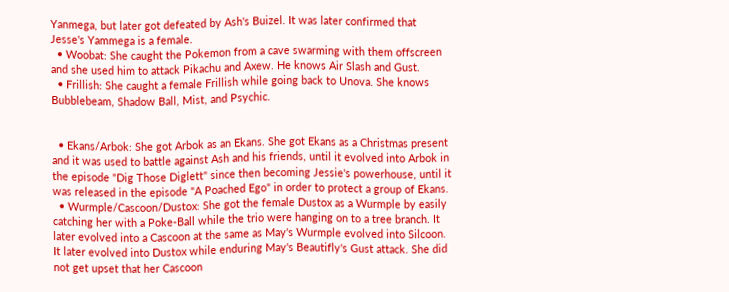Yanmega, but later got defeated by Ash's Buizel. It was later confirmed that Jesse's Yammega is a female.
  • Woobat: She caught the Pokemon from a cave swarming with them offscreen and she used him to attack Pikachu and Axew. He knows Air Slash and Gust.
  • Frillish: She caught a female Frillish while going back to Unova. She knows Bubblebeam, Shadow Ball, Mist, and Psychic.


  • Ekans/Arbok: She got Arbok as an Ekans. She got Ekans as a Christmas present and it was used to battle against Ash and his friends, until it evolved into Arbok in the episode "Dig Those Diglett" since then becoming Jessie's powerhouse, until it was released in the episode "A Poached Ego" in order to protect a group of Ekans.
  • Wurmple/Cascoon/Dustox: She got the female Dustox as a Wurmple by easily catching her with a Poke-Ball while the trio were hanging on to a tree branch. It later evolved into a Cascoon at the same as May's Wurmple evolved into Silcoon. It later evolved into Dustox while enduring May's Beautifly's Gust attack. She did not get upset that her Cascoon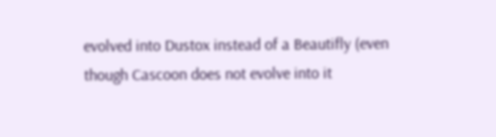evolved into Dustox instead of a Beautifly (even though Cascoon does not evolve into it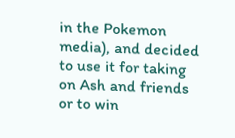in the Pokemon media), and decided to use it for taking on Ash and friends or to win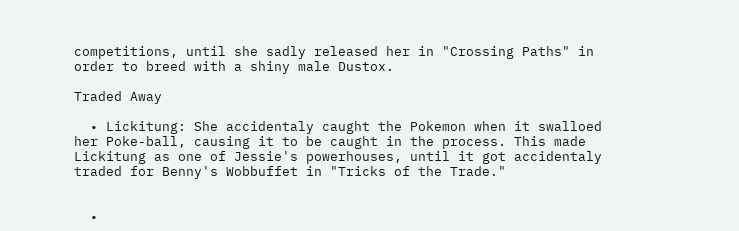competitions, until she sadly released her in "Crossing Paths" in order to breed with a shiny male Dustox.

Traded Away

  • Lickitung: She accidentaly caught the Pokemon when it swalloed her Poke-ball, causing it to be caught in the process. This made Lickitung as one of Jessie's powerhouses, until it got accidentaly traded for Benny's Wobbuffet in "Tricks of the Trade."


  •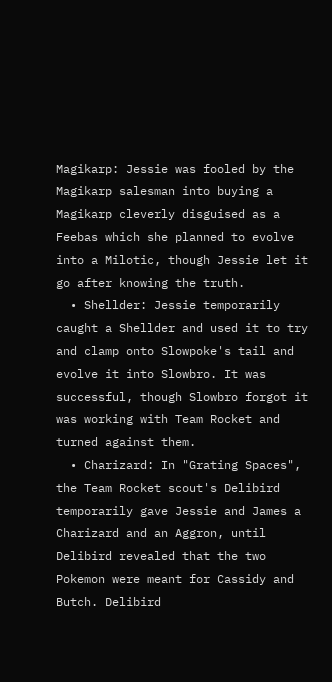Magikarp: Jessie was fooled by the Magikarp salesman into buying a Magikarp cleverly disguised as a Feebas which she planned to evolve into a Milotic, though Jessie let it go after knowing the truth.
  • Shellder: Jessie temporarily caught a Shellder and used it to try and clamp onto Slowpoke's tail and evolve it into Slowbro. It was successful, though Slowbro forgot it was working with Team Rocket and turned against them.
  • Charizard: In "Grating Spaces", the Team Rocket scout's Delibird temporarily gave Jessie and James a Charizard and an Aggron, until Delibird revealed that the two Pokemon were meant for Cassidy and Butch. Delibird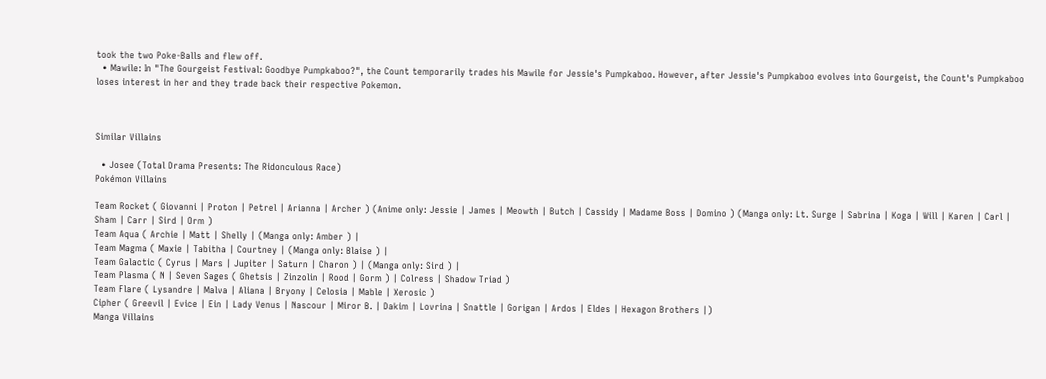took the two Poke-Balls and flew off.
  • Mawile: In "The Gourgeist Festival: Goodbye Pumpkaboo?", the Count temporarily trades his Mawile for Jessie's Pumpkaboo. However, after Jessie's Pumpkaboo evolves into Gourgeist, the Count's Pumpkaboo loses interest in her and they trade back their respective Pokemon.



Similar Villains

  • Josee (Total Drama Presents: The Ridonculous Race)
Pokémon Villains

Team Rocket ( Giovanni | Proton | Petrel | Arianna | Archer ) (Anime only: Jessie | James | Meowth | Butch | Cassidy | Madame Boss | Domino ) (Manga only: Lt. Surge | Sabrina | Koga | Will | Karen | Carl | Sham | Carr | Sird | Orm )
Team Aqua ( Archie | Matt | Shelly | (Manga only: Amber ) |
Team Magma ( Maxie | Tabitha | Courtney | (Manga only: Blaise ) |
Team Galactic ( Cyrus | Mars | Jupiter | Saturn | Charon ) | (Manga only: Sird ) |
Team Plasma ( N | Seven Sages ( Ghetsis | Zinzolin | Rood | Gorm ) | Colress | Shadow Triad )
Team Flare ( Lysandre | Malva | Aliana | Bryony | Celosia | Mable | Xerosic )
Cipher ( Greevil | Evice | Ein | Lady Venus | Nascour | Miror B. | Dakim | Lovrina | Snattle | Gorigan | Ardos | Eldes | Hexagon Brothers |)
Manga Villains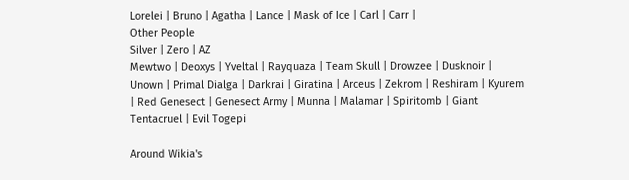Lorelei | Bruno | Agatha | Lance | Mask of Ice | Carl | Carr |
Other People
Silver | Zero | AZ
Mewtwo | Deoxys | Yveltal | Rayquaza | Team Skull | Drowzee | Dusknoir | Unown | Primal Dialga | Darkrai | Giratina | Arceus | Zekrom | Reshiram | Kyurem | Red Genesect | Genesect Army | Munna | Malamar | Spiritomb | Giant Tentacruel | Evil Togepi

Around Wikia's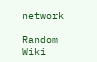network

Random Wiki